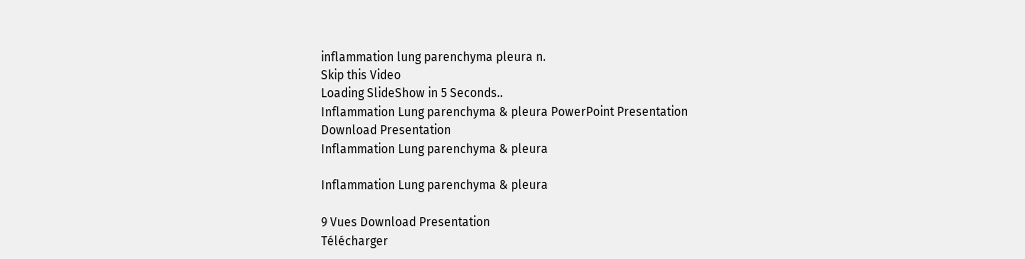inflammation lung parenchyma pleura n.
Skip this Video
Loading SlideShow in 5 Seconds..
Inflammation Lung parenchyma & pleura PowerPoint Presentation
Download Presentation
Inflammation Lung parenchyma & pleura

Inflammation Lung parenchyma & pleura

9 Vues Download Presentation
Télécharger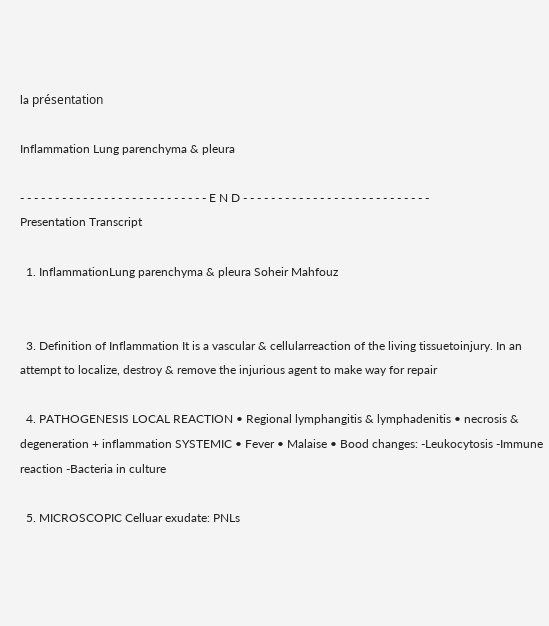la présentation

Inflammation Lung parenchyma & pleura

- - - - - - - - - - - - - - - - - - - - - - - - - - - E N D - - - - - - - - - - - - - - - - - - - - - - - - - - -
Presentation Transcript

  1. InflammationLung parenchyma & pleura Soheir Mahfouz


  3. Definition of Inflammation It is a vascular & cellularreaction of the living tissuetoinjury. In an attempt to localize, destroy & remove the injurious agent to make way for repair

  4. PATHOGENESIS LOCAL REACTION • Regional lymphangitis & lymphadenitis • necrosis & degeneration + inflammation SYSTEMIC • Fever • Malaise • Bood changes: -Leukocytosis -Immune reaction -Bacteria in culture

  5. MICROSCOPIC Celluar exudate: PNLs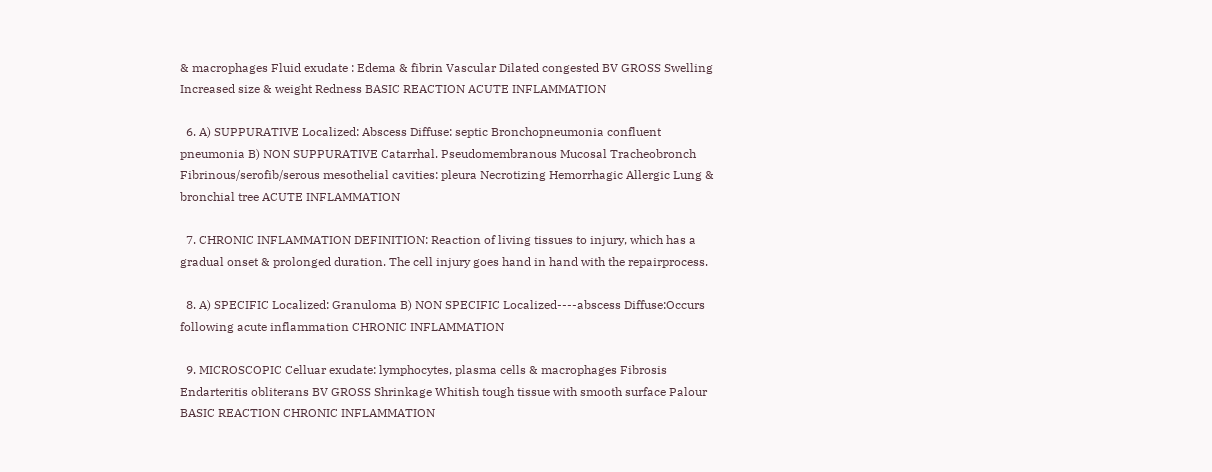& macrophages Fluid exudate : Edema & fibrin Vascular Dilated congested BV GROSS Swelling Increased size & weight Redness BASIC REACTION ACUTE INFLAMMATION

  6. A) SUPPURATIVE Localized: Abscess Diffuse: septic Bronchopneumonia confluent pneumonia B) NON SUPPURATIVE Catarrhal. Pseudomembranous Mucosal Tracheobronch Fibrinous/serofib/serous mesothelial cavities: pleura Necrotizing Hemorrhagic Allergic Lung & bronchial tree ACUTE INFLAMMATION

  7. CHRONIC INFLAMMATION DEFINITION: Reaction of living tissues to injury, which has a gradual onset & prolonged duration. The cell injury goes hand in hand with the repairprocess.

  8. A) SPECIFIC Localized: Granuloma B) NON SPECIFIC Localized----abscess Diffuse:Occurs following acute inflammation CHRONIC INFLAMMATION

  9. MICROSCOPIC Celluar exudate: lymphocytes, plasma cells & macrophages Fibrosis Endarteritis obliterans BV GROSS Shrinkage Whitish tough tissue with smooth surface Palour BASIC REACTION CHRONIC INFLAMMATION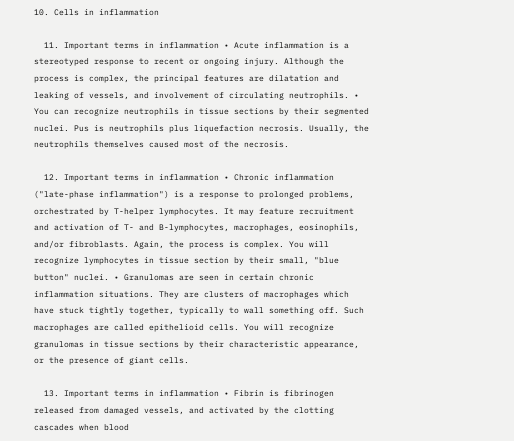10. Cells in inflammation

  11. Important terms in inflammation • Acute inflammation is a stereotyped response to recent or ongoing injury. Although the process is complex, the principal features are dilatation and leaking of vessels, and involvement of circulating neutrophils. • You can recognize neutrophils in tissue sections by their segmented nuclei. Pus is neutrophils plus liquefaction necrosis. Usually, the neutrophils themselves caused most of the necrosis.

  12. Important terms in inflammation • Chronic inflammation ("late-phase inflammation") is a response to prolonged problems, orchestrated by T-helper lymphocytes. It may feature recruitment and activation of T- and B-lymphocytes, macrophages, eosinophils, and/or fibroblasts. Again, the process is complex. You will recognize lymphocytes in tissue section by their small, "blue button" nuclei. • Granulomas are seen in certain chronic inflammation situations. They are clusters of macrophages which have stuck tightly together, typically to wall something off. Such macrophages are called epithelioid cells. You will recognize granulomas in tissue sections by their characteristic appearance, or the presence of giant cells.

  13. Important terms in inflammation • Fibrin is fibrinogen released from damaged vessels, and activated by the clotting cascades when blood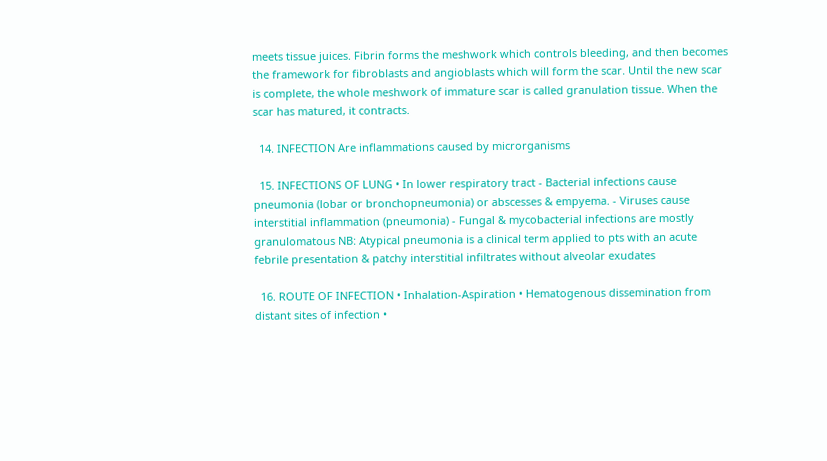meets tissue juices. Fibrin forms the meshwork which controls bleeding, and then becomes the framework for fibroblasts and angioblasts which will form the scar. Until the new scar is complete, the whole meshwork of immature scar is called granulation tissue. When the scar has matured, it contracts.

  14. INFECTION Are inflammations caused by microrganisms

  15. INFECTIONS OF LUNG • In lower respiratory tract - Bacterial infections cause pneumonia (lobar or bronchopneumonia) or abscesses & empyema. - Viruses cause interstitial inflammation (pneumonia) - Fungal & mycobacterial infections are mostly granulomatous NB: Atypical pneumonia is a clinical term applied to pts with an acute febrile presentation & patchy interstitial infiltrates without alveolar exudates

  16. ROUTE OF INFECTION • Inhalation-Aspiration • Hematogenous dissemination from distant sites of infection •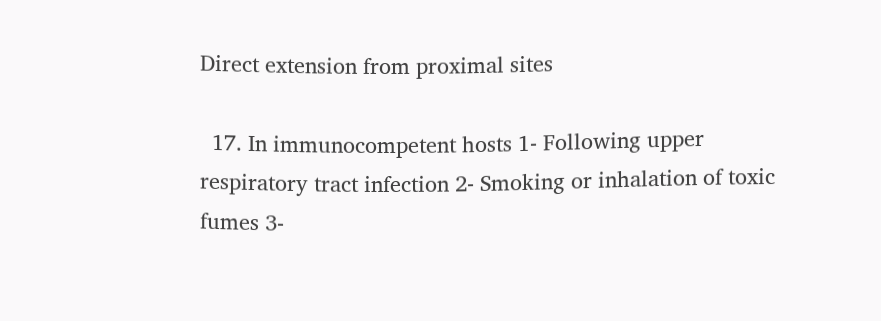Direct extension from proximal sites

  17. In immunocompetent hosts 1- Following upper respiratory tract infection 2- Smoking or inhalation of toxic fumes 3-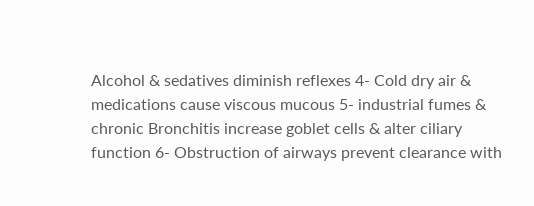Alcohol & sedatives diminish reflexes 4- Cold dry air & medications cause viscous mucous 5- industrial fumes & chronic Bronchitis increase goblet cells & alter ciliary function 6- Obstruction of airways prevent clearance with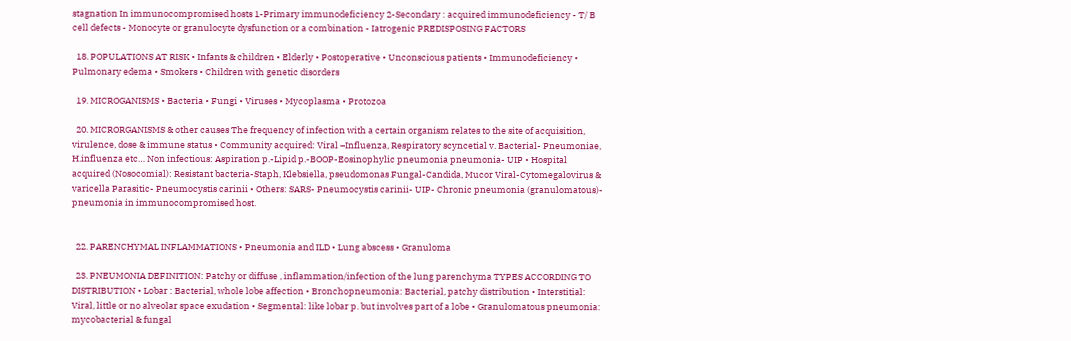stagnation In immunocompromised hosts 1-Primary immunodeficiency 2-Secondary : acquired immunodeficiency - T/ B cell defects - Monocyte or granulocyte dysfunction or a combination - Iatrogenic PREDISPOSING FACTORS

  18. POPULATIONS AT RISK • Infants & children • Elderly • Postoperative • Unconscious patients • Immunodeficiency • Pulmonary edema • Smokers • Children with genetic disorders

  19. MICROGANISMS • Bacteria • Fungi • Viruses • Mycoplasma • Protozoa

  20. MICRORGANISMS & other causes The frequency of infection with a certain organism relates to the site of acquisition, virulence, dose & immune status • Community acquired: Viral –Influenza, Respiratory scyncetial v. Bacterial- Pneumoniae, H.influenza etc… Non infectious: Aspiration p.-Lipid p.-BOOP-Eosinophylic pneumonia pneumonia- UIP • Hospital acquired (Nosocomial): Resistant bacteria-Staph, Klebsiella, pseudomonas Fungal-Candida, Mucor Viral-Cytomegalovirus & varicella Parasitic- Pneumocystis carinii • Others: SARS- Pneumocystis carinii- UIP- Chronic pneumonia (granulomatous)- pneumonia in immunocompromised host.


  22. PARENCHYMAL INFLAMMATIONS • Pneumonia and ILD • Lung abscess • Granuloma

  23. PNEUMONIA DEFINITION: Patchy or diffuse , inflammation/infection of the lung parenchyma TYPES ACCORDING TO DISTRIBUTION • Lobar : Bacterial, whole lobe affection • Bronchopneumonia: Bacterial, patchy distribution • Interstitial: Viral, little or no alveolar space exudation • Segmental: like lobar p. but involves part of a lobe • Granulomatous pneumonia: mycobacterial & fungal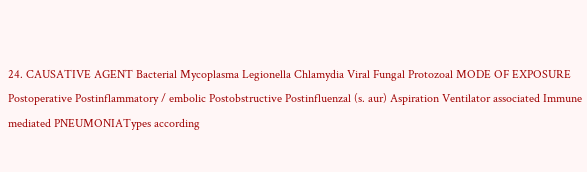24. CAUSATIVE AGENT Bacterial Mycoplasma Legionella Chlamydia Viral Fungal Protozoal MODE OF EXPOSURE Postoperative Postinflammatory / embolic Postobstructive Postinfluenzal (s. aur) Aspiration Ventilator associated Immune mediated PNEUMONIATypes according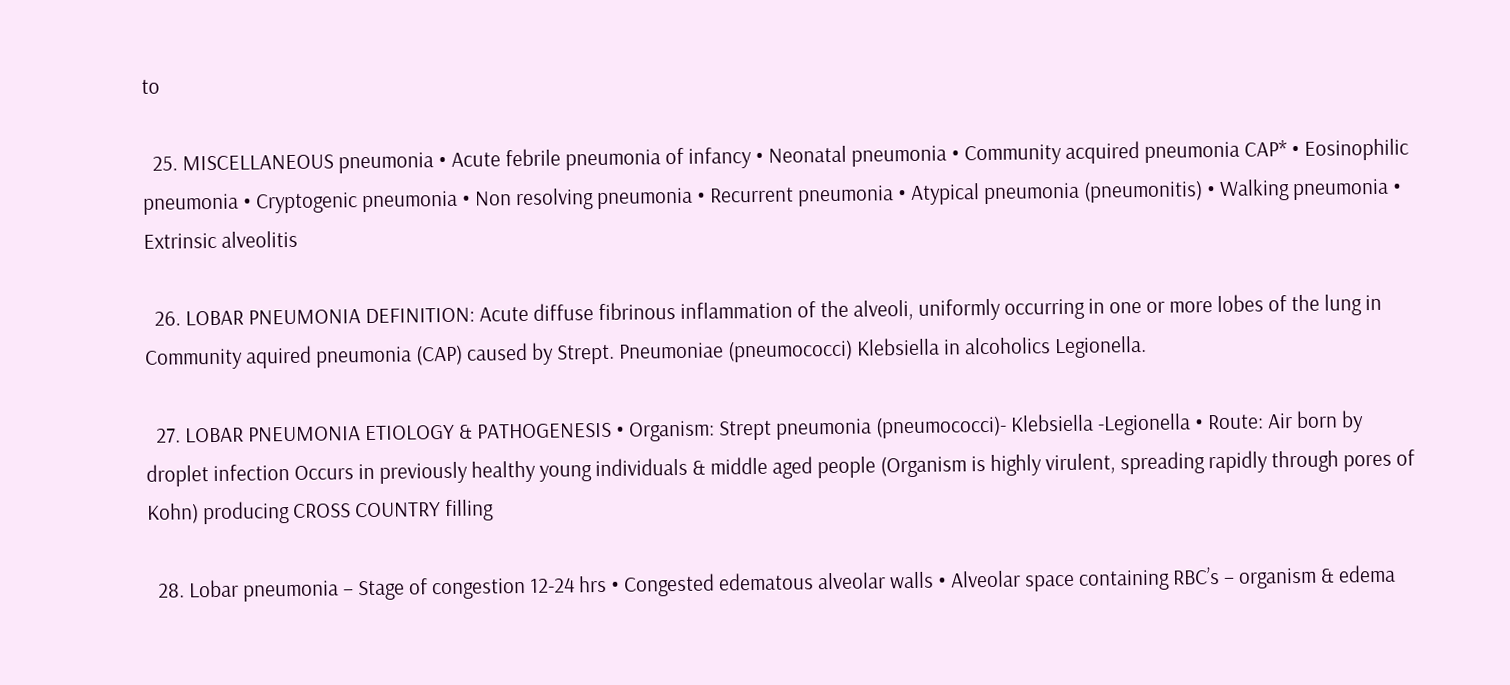to

  25. MISCELLANEOUS pneumonia • Acute febrile pneumonia of infancy • Neonatal pneumonia • Community acquired pneumonia CAP* • Eosinophilic pneumonia • Cryptogenic pneumonia • Non resolving pneumonia • Recurrent pneumonia • Atypical pneumonia (pneumonitis) • Walking pneumonia • Extrinsic alveolitis

  26. LOBAR PNEUMONIA DEFINITION: Acute diffuse fibrinous inflammation of the alveoli, uniformly occurring in one or more lobes of the lung in Community aquired pneumonia (CAP) caused by Strept. Pneumoniae (pneumococci) Klebsiella in alcoholics Legionella.

  27. LOBAR PNEUMONIA ETIOLOGY & PATHOGENESIS • Organism: Strept pneumonia (pneumococci)- Klebsiella -Legionella • Route: Air born by droplet infection Occurs in previously healthy young individuals & middle aged people (Organism is highly virulent, spreading rapidly through pores of Kohn) producing CROSS COUNTRY filling

  28. Lobar pneumonia – Stage of congestion 12-24 hrs • Congested edematous alveolar walls • Alveolar space containing RBC’s – organism & edema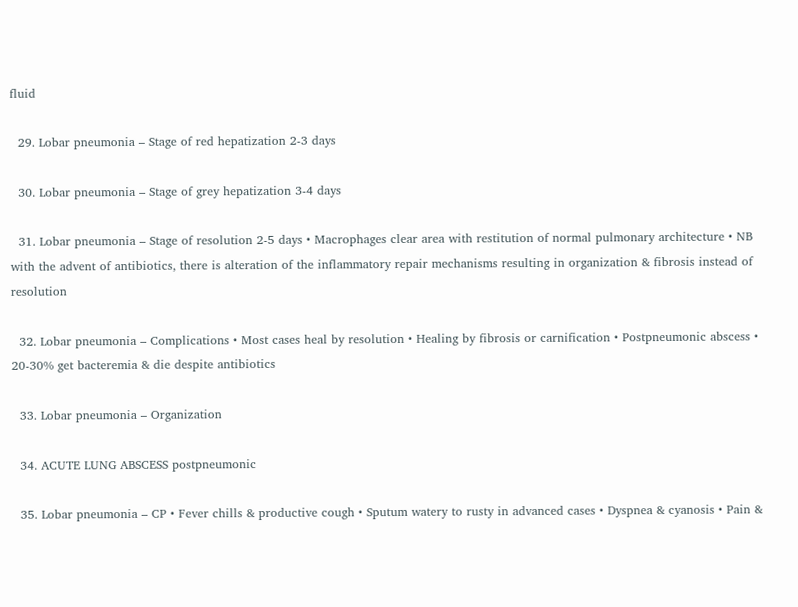fluid

  29. Lobar pneumonia – Stage of red hepatization 2-3 days

  30. Lobar pneumonia – Stage of grey hepatization 3-4 days

  31. Lobar pneumonia – Stage of resolution 2-5 days • Macrophages clear area with restitution of normal pulmonary architecture • NB with the advent of antibiotics, there is alteration of the inflammatory repair mechanisms resulting in organization & fibrosis instead of resolution

  32. Lobar pneumonia – Complications • Most cases heal by resolution • Healing by fibrosis or carnification • Postpneumonic abscess • 20-30% get bacteremia & die despite antibiotics

  33. Lobar pneumonia – Organization

  34. ACUTE LUNG ABSCESS postpneumonic

  35. Lobar pneumonia – CP • Fever chills & productive cough • Sputum watery to rusty in advanced cases • Dyspnea & cyanosis • Pain &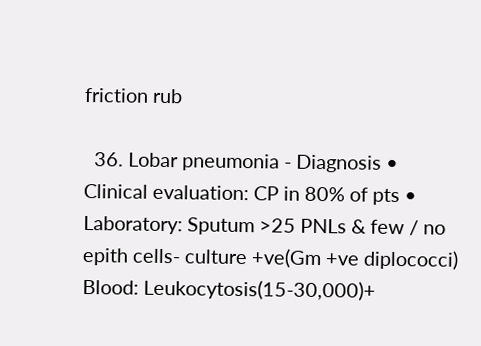friction rub

  36. Lobar pneumonia - Diagnosis • Clinical evaluation: CP in 80% of pts • Laboratory: Sputum >25 PNLs & few / no epith cells- culture +ve(Gm +ve diplococci) Blood: Leukocytosis(15-30,000)+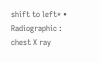shift to left* • Radiographic : chest X ray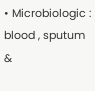• Microbiologic : blood , sputum &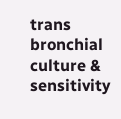trans bronchial culture & sensitivity